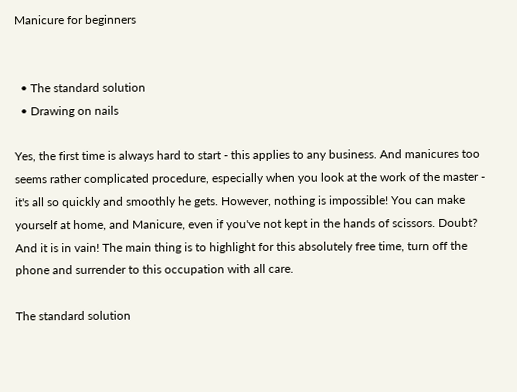Manicure for beginners


  • The standard solution
  • Drawing on nails

Yes, the first time is always hard to start - this applies to any business. And manicures too seems rather complicated procedure, especially when you look at the work of the master - it's all so quickly and smoothly he gets. However, nothing is impossible! You can make yourself at home, and Manicure, even if you've not kept in the hands of scissors. Doubt? And it is in vain! The main thing is to highlight for this absolutely free time, turn off the phone and surrender to this occupation with all care.

The standard solution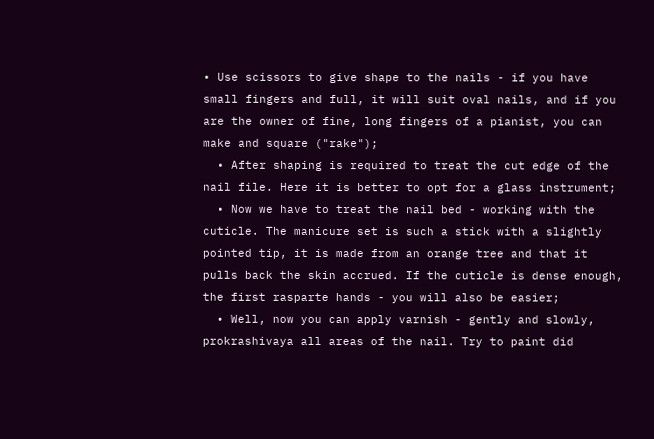• Use scissors to give shape to the nails - if you have small fingers and full, it will suit oval nails, and if you are the owner of fine, long fingers of a pianist, you can make and square ("rake");
  • After shaping is required to treat the cut edge of the nail file. Here it is better to opt for a glass instrument;
  • Now we have to treat the nail bed - working with the cuticle. The manicure set is such a stick with a slightly pointed tip, it is made from an orange tree and that it pulls back the skin accrued. If the cuticle is dense enough, the first rasparte hands - you will also be easier;
  • Well, now you can apply varnish - gently and slowly, prokrashivaya all areas of the nail. Try to paint did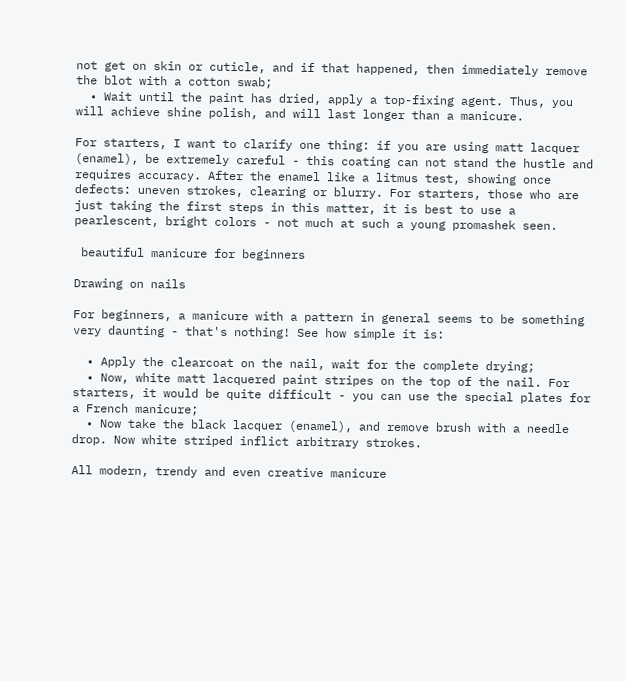not get on skin or cuticle, and if that happened, then immediately remove the blot with a cotton swab;
  • Wait until the paint has dried, apply a top-fixing agent. Thus, you will achieve shine polish, and will last longer than a manicure.

For starters, I want to clarify one thing: if you are using matt lacquer (enamel), be extremely careful - this coating can not stand the hustle and requires accuracy. After the enamel like a litmus test, showing once defects: uneven strokes, clearing or blurry. For starters, those who are just taking the first steps in this matter, it is best to use a pearlescent, bright colors - not much at such a young promashek seen.

 beautiful manicure for beginners

Drawing on nails

For beginners, a manicure with a pattern in general seems to be something very daunting - that's nothing! See how simple it is:

  • Apply the clearcoat on the nail, wait for the complete drying;
  • Now, white matt lacquered paint stripes on the top of the nail. For starters, it would be quite difficult - you can use the special plates for a French manicure;
  • Now take the black lacquer (enamel), and remove brush with a needle drop. Now white striped inflict arbitrary strokes.

All modern, trendy and even creative manicure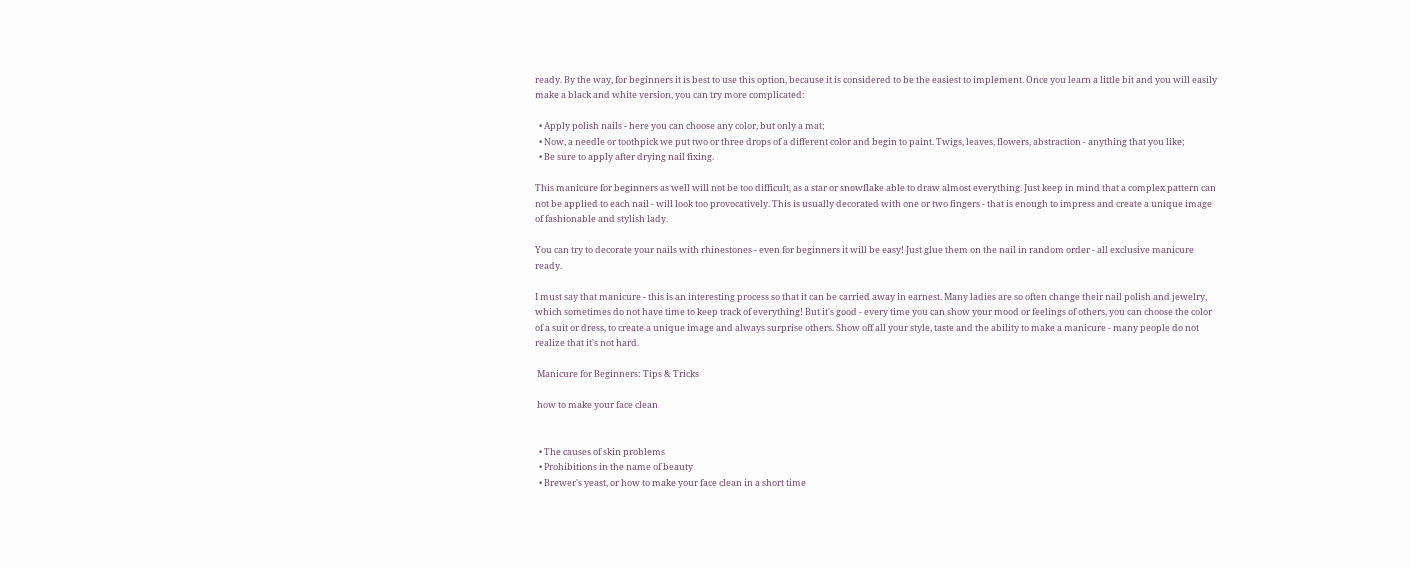ready. By the way, for beginners it is best to use this option, because it is considered to be the easiest to implement. Once you learn a little bit and you will easily make a black and white version, you can try more complicated:

  • Apply polish nails - here you can choose any color, but only a mat;
  • Now, a needle or toothpick we put two or three drops of a different color and begin to paint. Twigs, leaves, flowers, abstraction - anything that you like;
  • Be sure to apply after drying nail fixing.

This manicure for beginners as well will not be too difficult, as a star or snowflake able to draw almost everything. Just keep in mind that a complex pattern can not be applied to each nail - will look too provocatively. This is usually decorated with one or two fingers - that is enough to impress and create a unique image of fashionable and stylish lady.

You can try to decorate your nails with rhinestones - even for beginners it will be easy! Just glue them on the nail in random order - all exclusive manicure ready.

I must say that manicure - this is an interesting process so that it can be carried away in earnest. Many ladies are so often change their nail polish and jewelry, which sometimes do not have time to keep track of everything! But it's good - every time you can show your mood or feelings of others, you can choose the color of a suit or dress, to create a unique image and always surprise others. Show off all your style, taste and the ability to make a manicure - many people do not realize that it's not hard.

 Manicure for Beginners: Tips & Tricks

 how to make your face clean


  • The causes of skin problems
  • Prohibitions in the name of beauty
  • Brewer's yeast, or how to make your face clean in a short time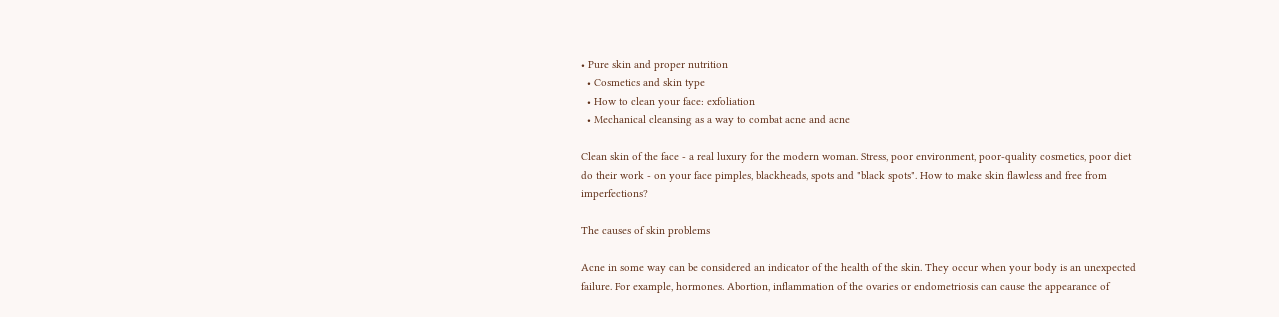• Pure skin and proper nutrition
  • Cosmetics and skin type
  • How to clean your face: exfoliation
  • Mechanical cleansing as a way to combat acne and acne

Clean skin of the face - a real luxury for the modern woman. Stress, poor environment, poor-quality cosmetics, poor diet do their work - on your face pimples, blackheads, spots and "black spots". How to make skin flawless and free from imperfections?

The causes of skin problems

Acne in some way can be considered an indicator of the health of the skin. They occur when your body is an unexpected failure. For example, hormones. Abortion, inflammation of the ovaries or endometriosis can cause the appearance of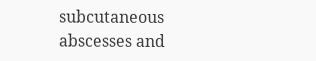subcutaneous abscesses and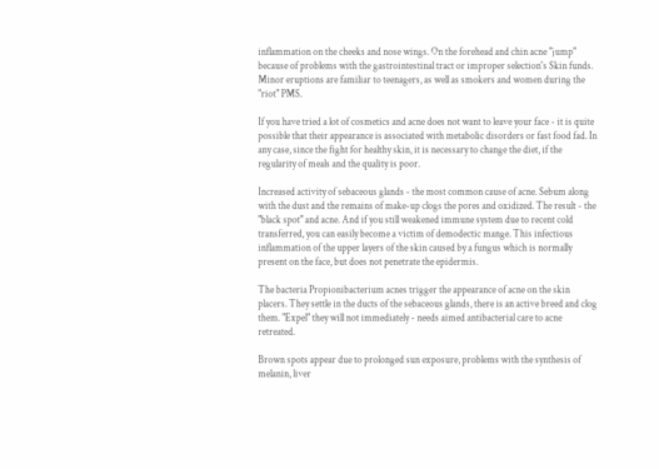inflammation on the cheeks and nose wings. On the forehead and chin acne "jump" because of problems with the gastrointestinal tract or improper selection's Skin funds. Minor eruptions are familiar to teenagers, as well as smokers and women during the "riot" PMS.

If you have tried a lot of cosmetics and acne does not want to leave your face - it is quite possible that their appearance is associated with metabolic disorders or fast food fad. In any case, since the fight for healthy skin, it is necessary to change the diet, if the regularity of meals and the quality is poor.

Increased activity of sebaceous glands - the most common cause of acne. Sebum along with the dust and the remains of make-up clogs the pores and oxidized. The result - the "black spot" and acne. And if you still weakened immune system due to recent cold transferred, you can easily become a victim of demodectic mange. This infectious inflammation of the upper layers of the skin caused by a fungus which is normally present on the face, but does not penetrate the epidermis.

The bacteria Propionibacterium acnes trigger the appearance of acne on the skin placers. They settle in the ducts of the sebaceous glands, there is an active breed and clog them. "Expel" they will not immediately - needs aimed antibacterial care to acne retreated.

Brown spots appear due to prolonged sun exposure, problems with the synthesis of melanin, liver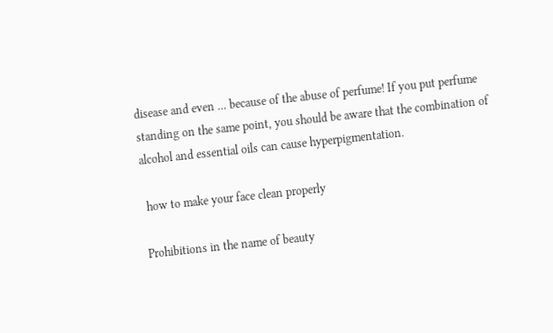disease and even ... because of the abuse of perfume! If you put perfume standing on the same point, you should be aware that the combination of alcohol and essential oils can cause hyperpigmentation.

 how to make your face clean properly

Prohibitions in the name of beauty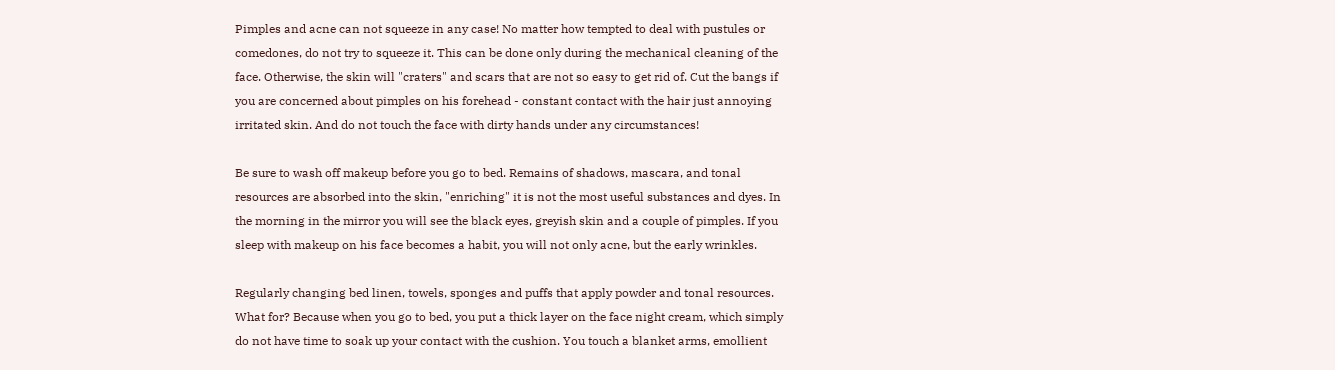Pimples and acne can not squeeze in any case! No matter how tempted to deal with pustules or comedones, do not try to squeeze it. This can be done only during the mechanical cleaning of the face. Otherwise, the skin will "craters" and scars that are not so easy to get rid of. Cut the bangs if you are concerned about pimples on his forehead - constant contact with the hair just annoying irritated skin. And do not touch the face with dirty hands under any circumstances!

Be sure to wash off makeup before you go to bed. Remains of shadows, mascara, and tonal resources are absorbed into the skin, "enriching" it is not the most useful substances and dyes. In the morning in the mirror you will see the black eyes, greyish skin and a couple of pimples. If you sleep with makeup on his face becomes a habit, you will not only acne, but the early wrinkles.

Regularly changing bed linen, towels, sponges and puffs that apply powder and tonal resources. What for? Because when you go to bed, you put a thick layer on the face night cream, which simply do not have time to soak up your contact with the cushion. You touch a blanket arms, emollient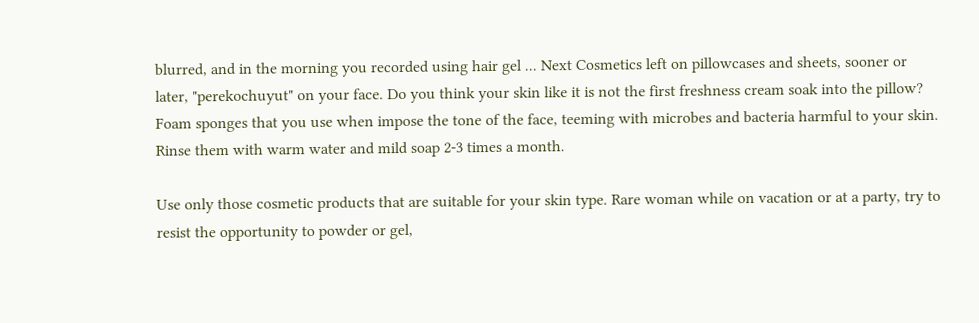blurred, and in the morning you recorded using hair gel ... Next Cosmetics left on pillowcases and sheets, sooner or later, "perekochuyut" on your face. Do you think your skin like it is not the first freshness cream soak into the pillow? Foam sponges that you use when impose the tone of the face, teeming with microbes and bacteria harmful to your skin. Rinse them with warm water and mild soap 2-3 times a month.

Use only those cosmetic products that are suitable for your skin type. Rare woman while on vacation or at a party, try to resist the opportunity to powder or gel,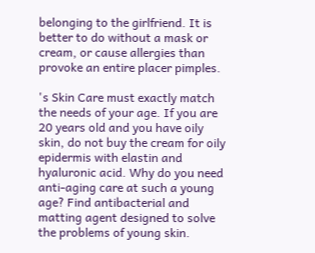belonging to the girlfriend. It is better to do without a mask or cream, or cause allergies than provoke an entire placer pimples.

's Skin Care must exactly match the needs of your age. If you are 20 years old and you have oily skin, do not buy the cream for oily epidermis with elastin and hyaluronic acid. Why do you need anti-aging care at such a young age? Find antibacterial and matting agent designed to solve the problems of young skin.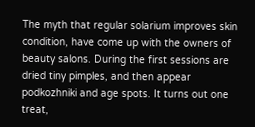The myth that regular solarium improves skin condition, have come up with the owners of beauty salons. During the first sessions are dried tiny pimples, and then appear podkozhniki and age spots. It turns out one treat,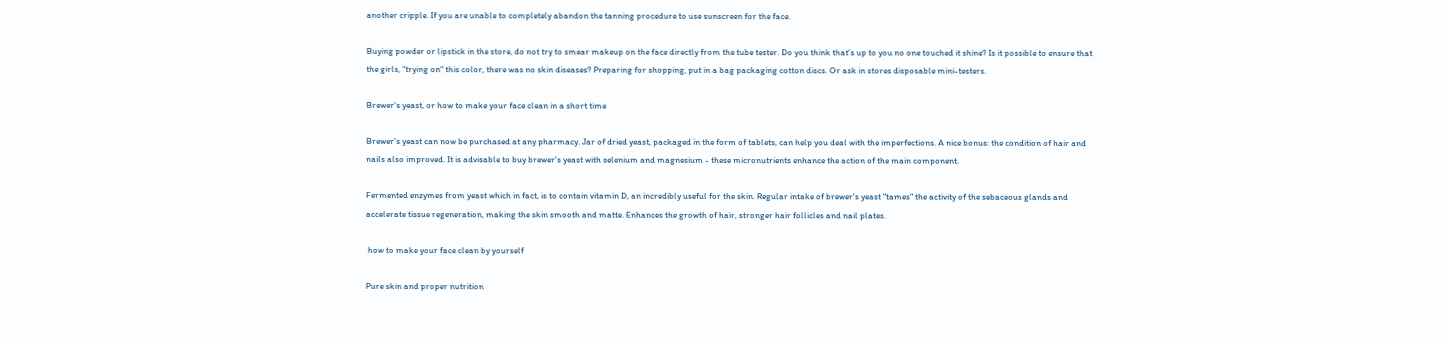another cripple. If you are unable to completely abandon the tanning procedure to use sunscreen for the face.

Buying powder or lipstick in the store, do not try to smear makeup on the face directly from the tube tester. Do you think that's up to you no one touched it shine? Is it possible to ensure that the girls, "trying on" this color, there was no skin diseases? Preparing for shopping, put in a bag packaging cotton discs. Or ask in stores disposable mini-testers.

Brewer's yeast, or how to make your face clean in a short time

Brewer's yeast can now be purchased at any pharmacy. Jar of dried yeast, packaged in the form of tablets, can help you deal with the imperfections. A nice bonus: the condition of hair and nails also improved. It is advisable to buy brewer's yeast with selenium and magnesium - these micronutrients enhance the action of the main component.

Fermented enzymes from yeast which in fact, is to contain vitamin D, an incredibly useful for the skin. Regular intake of brewer's yeast "tames" the activity of the sebaceous glands and accelerate tissue regeneration, making the skin smooth and matte. Enhances the growth of hair, stronger hair follicles and nail plates.

 how to make your face clean by yourself

Pure skin and proper nutrition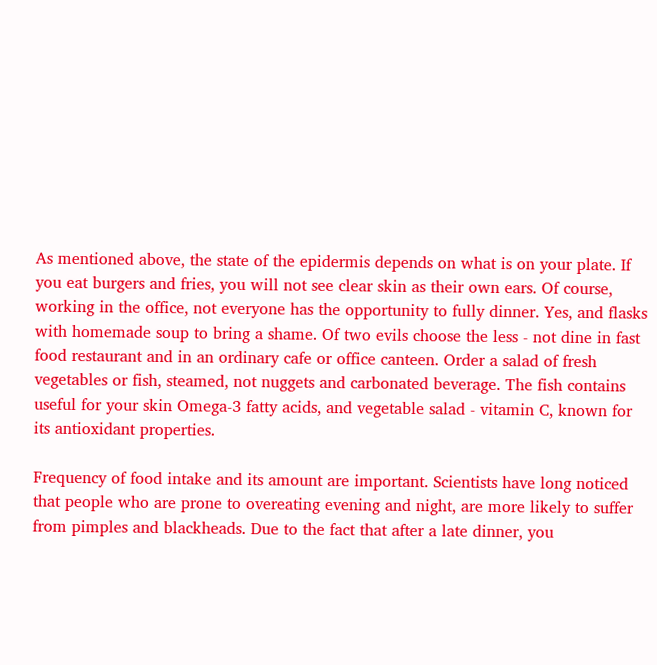As mentioned above, the state of the epidermis depends on what is on your plate. If you eat burgers and fries, you will not see clear skin as their own ears. Of course, working in the office, not everyone has the opportunity to fully dinner. Yes, and flasks with homemade soup to bring a shame. Of two evils choose the less - not dine in fast food restaurant and in an ordinary cafe or office canteen. Order a salad of fresh vegetables or fish, steamed, not nuggets and carbonated beverage. The fish contains useful for your skin Omega-3 fatty acids, and vegetable salad - vitamin C, known for its antioxidant properties.

Frequency of food intake and its amount are important. Scientists have long noticed that people who are prone to overeating evening and night, are more likely to suffer from pimples and blackheads. Due to the fact that after a late dinner, you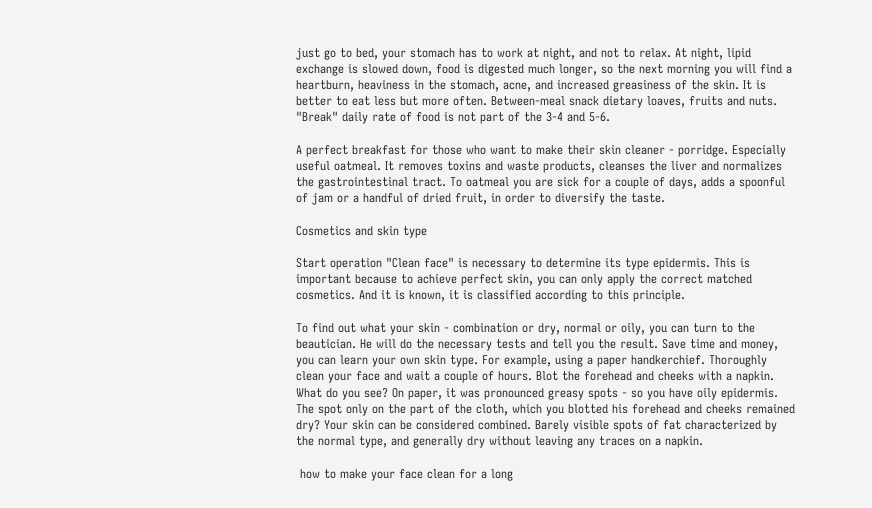just go to bed, your stomach has to work at night, and not to relax. At night, lipid exchange is slowed down, food is digested much longer, so the next morning you will find a heartburn, heaviness in the stomach, acne, and increased greasiness of the skin. It is better to eat less but more often. Between-meal snack dietary loaves, fruits and nuts. "Break" daily rate of food is not part of the 3-4 and 5-6.

A perfect breakfast for those who want to make their skin cleaner - porridge. Especially useful oatmeal. It removes toxins and waste products, cleanses the liver and normalizes the gastrointestinal tract. To oatmeal you are sick for a couple of days, adds a spoonful of jam or a handful of dried fruit, in order to diversify the taste.

Cosmetics and skin type

Start operation "Clean face" is necessary to determine its type epidermis. This is important because to achieve perfect skin, you can only apply the correct matched cosmetics. And it is known, it is classified according to this principle.

To find out what your skin - combination or dry, normal or oily, you can turn to the beautician. He will do the necessary tests and tell you the result. Save time and money, you can learn your own skin type. For example, using a paper handkerchief. Thoroughly clean your face and wait a couple of hours. Blot the forehead and cheeks with a napkin. What do you see? On paper, it was pronounced greasy spots - so you have oily epidermis. The spot only on the part of the cloth, which you blotted his forehead and cheeks remained dry? Your skin can be considered combined. Barely visible spots of fat characterized by the normal type, and generally dry without leaving any traces on a napkin.

 how to make your face clean for a long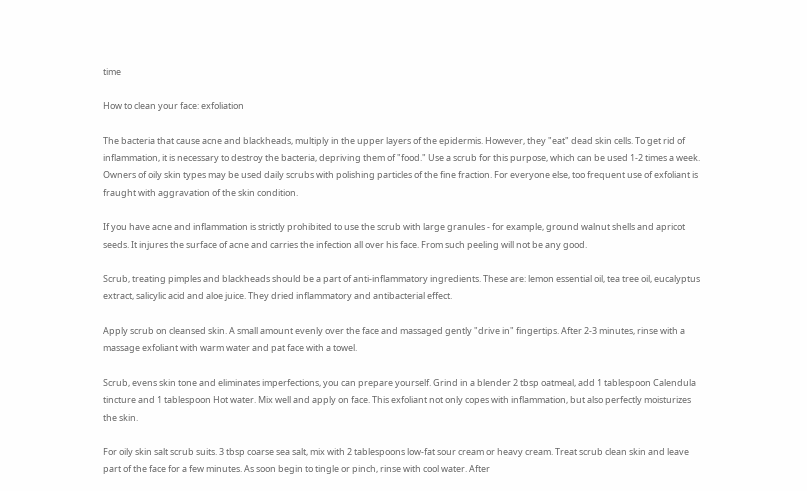time

How to clean your face: exfoliation

The bacteria that cause acne and blackheads, multiply in the upper layers of the epidermis. However, they "eat" dead skin cells. To get rid of inflammation, it is necessary to destroy the bacteria, depriving them of "food." Use a scrub for this purpose, which can be used 1-2 times a week. Owners of oily skin types may be used daily scrubs with polishing particles of the fine fraction. For everyone else, too frequent use of exfoliant is fraught with aggravation of the skin condition.

If you have acne and inflammation is strictly prohibited to use the scrub with large granules - for example, ground walnut shells and apricot seeds. It injures the surface of acne and carries the infection all over his face. From such peeling will not be any good.

Scrub, treating pimples and blackheads should be a part of anti-inflammatory ingredients. These are: lemon essential oil, tea tree oil, eucalyptus extract, salicylic acid and aloe juice. They dried inflammatory and antibacterial effect.

Apply scrub on cleansed skin. A small amount evenly over the face and massaged gently "drive in" fingertips. After 2-3 minutes, rinse with a massage exfoliant with warm water and pat face with a towel.

Scrub, evens skin tone and eliminates imperfections, you can prepare yourself. Grind in a blender 2 tbsp oatmeal, add 1 tablespoon Calendula tincture and 1 tablespoon Hot water. Mix well and apply on face. This exfoliant not only copes with inflammation, but also perfectly moisturizes the skin.

For oily skin salt scrub suits. 3 tbsp coarse sea salt, mix with 2 tablespoons low-fat sour cream or heavy cream. Treat scrub clean skin and leave part of the face for a few minutes. As soon begin to tingle or pinch, rinse with cool water. After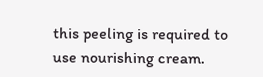this peeling is required to use nourishing cream.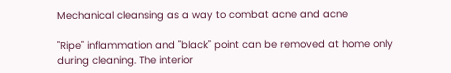Mechanical cleansing as a way to combat acne and acne

"Ripe" inflammation and "black" point can be removed at home only during cleaning. The interior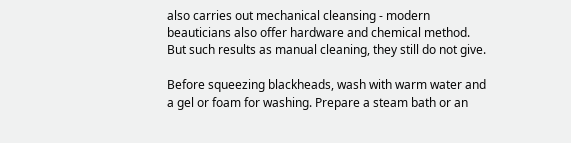also carries out mechanical cleansing - modern beauticians also offer hardware and chemical method. But such results as manual cleaning, they still do not give.

Before squeezing blackheads, wash with warm water and a gel or foam for washing. Prepare a steam bath or an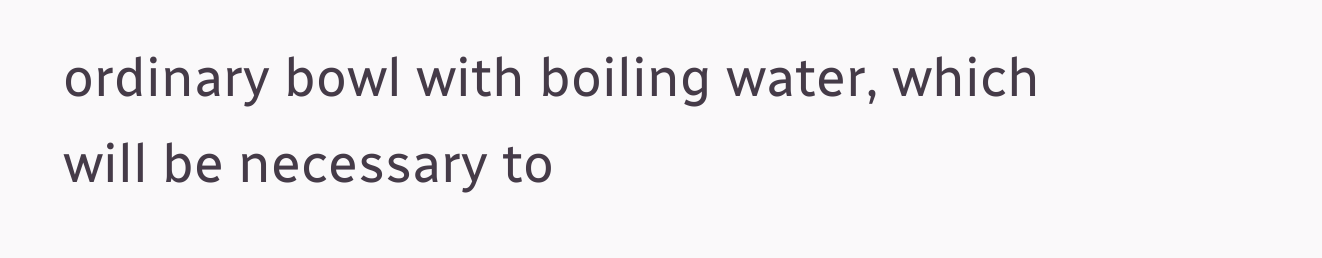ordinary bowl with boiling water, which will be necessary to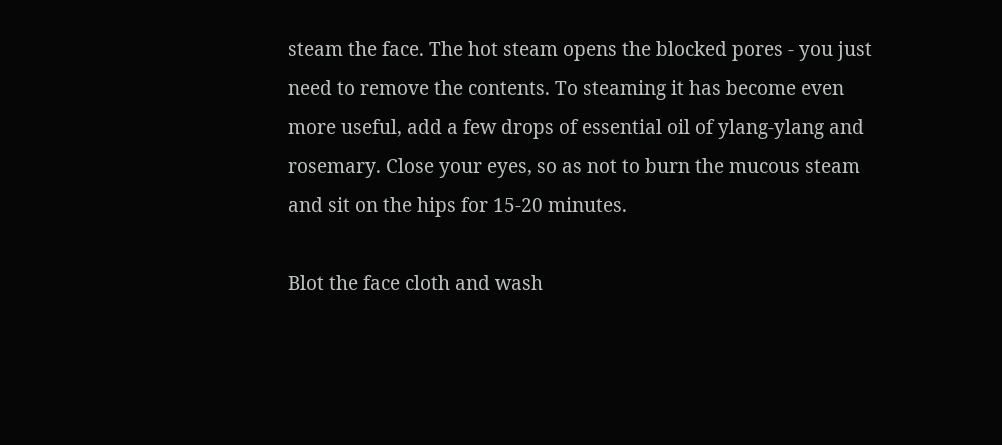steam the face. The hot steam opens the blocked pores - you just need to remove the contents. To steaming it has become even more useful, add a few drops of essential oil of ylang-ylang and rosemary. Close your eyes, so as not to burn the mucous steam and sit on the hips for 15-20 minutes.

Blot the face cloth and wash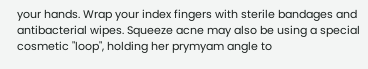your hands. Wrap your index fingers with sterile bandages and antibacterial wipes. Squeeze acne may also be using a special cosmetic "loop", holding her prymyam angle to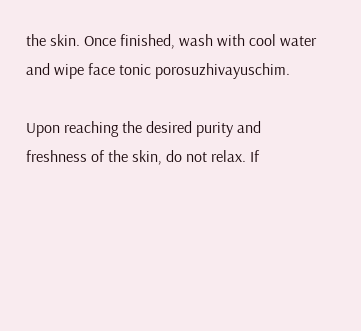the skin. Once finished, wash with cool water and wipe face tonic porosuzhivayuschim.

Upon reaching the desired purity and freshness of the skin, do not relax. If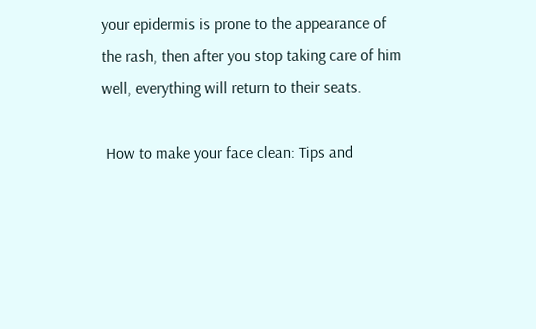your epidermis is prone to the appearance of the rash, then after you stop taking care of him well, everything will return to their seats.

 How to make your face clean: Tips and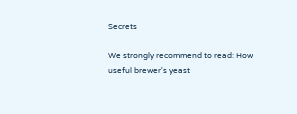Secrets

We strongly recommend to read: How useful brewer's yeast